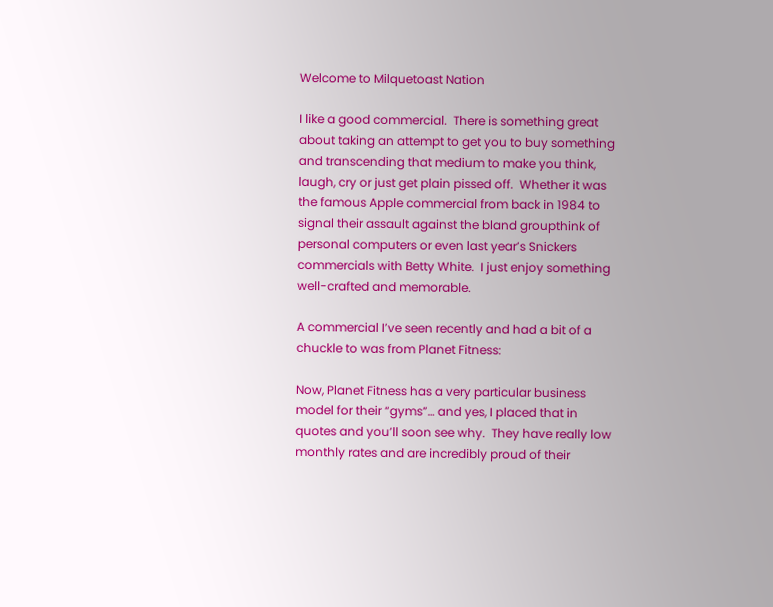Welcome to Milquetoast Nation

I like a good commercial.  There is something great about taking an attempt to get you to buy something and transcending that medium to make you think, laugh, cry or just get plain pissed off.  Whether it was the famous Apple commercial from back in 1984 to signal their assault against the bland groupthink of personal computers or even last year’s Snickers commercials with Betty White.  I just enjoy something well-crafted and memorable.

A commercial I’ve seen recently and had a bit of a chuckle to was from Planet Fitness:

Now, Planet Fitness has a very particular business model for their “gyms”… and yes, I placed that in quotes and you’ll soon see why.  They have really low monthly rates and are incredibly proud of their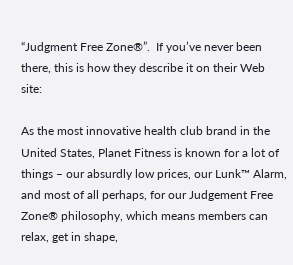“Judgment Free Zone®”.  If you’ve never been there, this is how they describe it on their Web site:

As the most innovative health club brand in the United States, Planet Fitness is known for a lot of things – our absurdly low prices, our Lunk™ Alarm, and most of all perhaps, for our Judgement Free Zone® philosophy, which means members can relax, get in shape,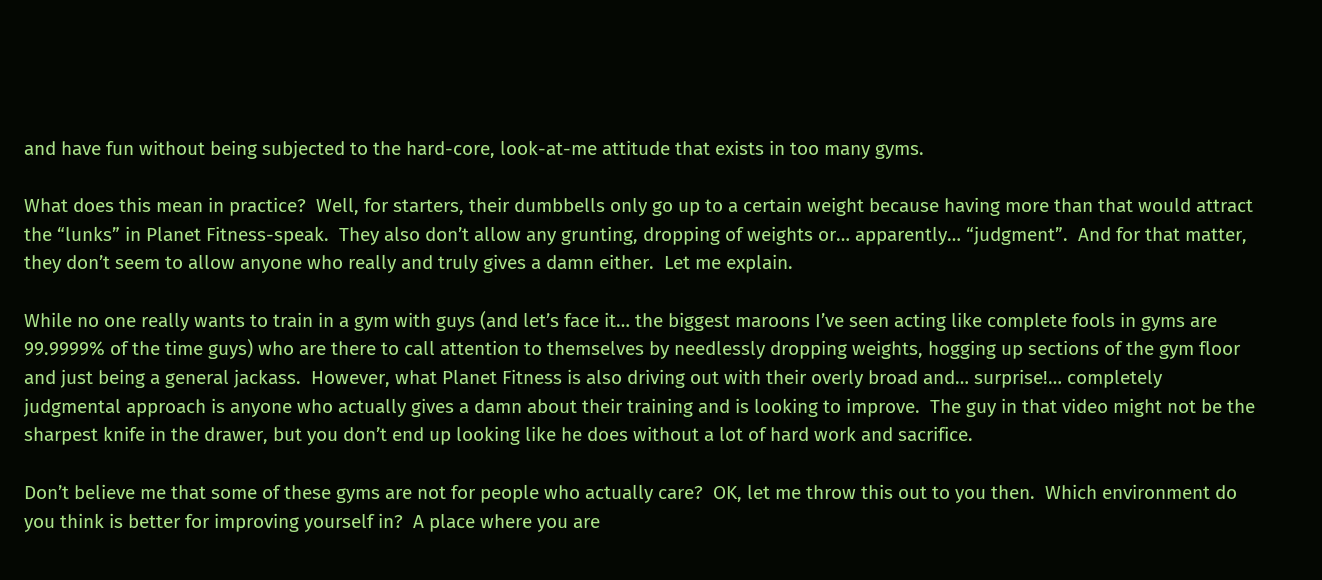and have fun without being subjected to the hard-core, look-at-me attitude that exists in too many gyms.

What does this mean in practice?  Well, for starters, their dumbbells only go up to a certain weight because having more than that would attract the “lunks” in Planet Fitness-speak.  They also don’t allow any grunting, dropping of weights or… apparently… “judgment”.  And for that matter, they don’t seem to allow anyone who really and truly gives a damn either.  Let me explain.

While no one really wants to train in a gym with guys (and let’s face it… the biggest maroons I’ve seen acting like complete fools in gyms are 99.9999% of the time guys) who are there to call attention to themselves by needlessly dropping weights, hogging up sections of the gym floor and just being a general jackass.  However, what Planet Fitness is also driving out with their overly broad and… surprise!… completely judgmental approach is anyone who actually gives a damn about their training and is looking to improve.  The guy in that video might not be the sharpest knife in the drawer, but you don’t end up looking like he does without a lot of hard work and sacrifice.

Don’t believe me that some of these gyms are not for people who actually care?  OK, let me throw this out to you then.  Which environment do you think is better for improving yourself in?  A place where you are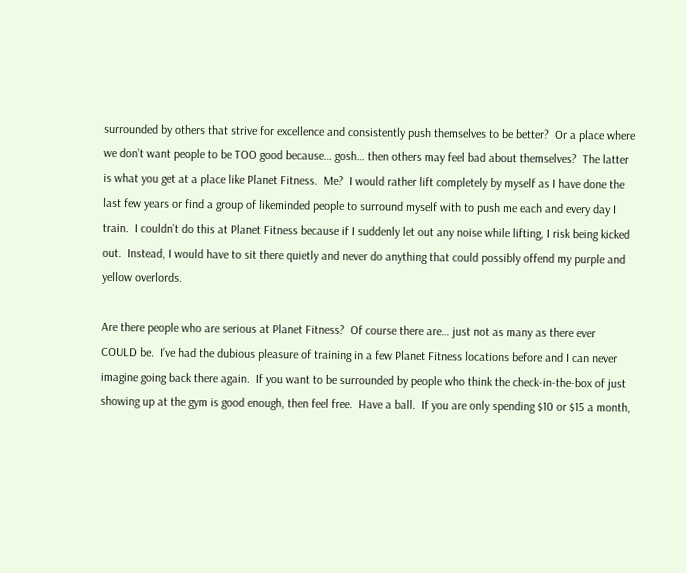surrounded by others that strive for excellence and consistently push themselves to be better?  Or a place where we don’t want people to be TOO good because… gosh… then others may feel bad about themselves?  The latter is what you get at a place like Planet Fitness.  Me?  I would rather lift completely by myself as I have done the last few years or find a group of likeminded people to surround myself with to push me each and every day I train.  I couldn’t do this at Planet Fitness because if I suddenly let out any noise while lifting, I risk being kicked out.  Instead, I would have to sit there quietly and never do anything that could possibly offend my purple and yellow overlords.

Are there people who are serious at Planet Fitness?  Of course there are… just not as many as there ever COULD be.  I’ve had the dubious pleasure of training in a few Planet Fitness locations before and I can never imagine going back there again.  If you want to be surrounded by people who think the check-in-the-box of just showing up at the gym is good enough, then feel free.  Have a ball.  If you are only spending $10 or $15 a month,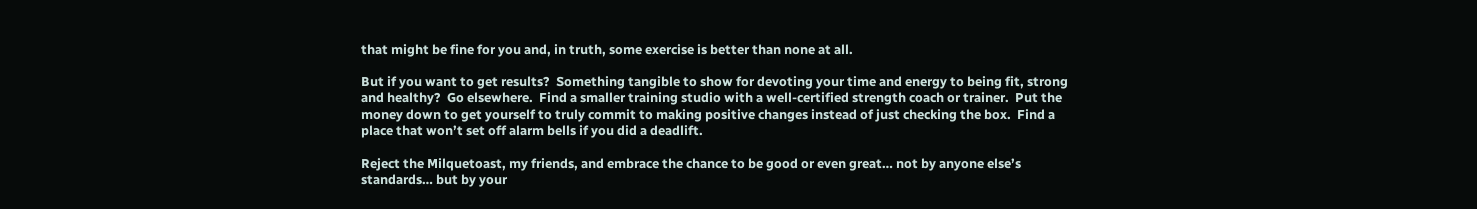that might be fine for you and, in truth, some exercise is better than none at all.

But if you want to get results?  Something tangible to show for devoting your time and energy to being fit, strong and healthy?  Go elsewhere.  Find a smaller training studio with a well-certified strength coach or trainer.  Put the money down to get yourself to truly commit to making positive changes instead of just checking the box.  Find a place that won’t set off alarm bells if you did a deadlift.

Reject the Milquetoast, my friends, and embrace the chance to be good or even great… not by anyone else’s standards… but by your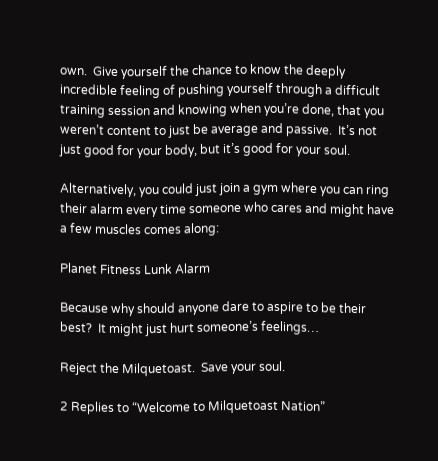own.  Give yourself the chance to know the deeply incredible feeling of pushing yourself through a difficult training session and knowing when you’re done, that you weren’t content to just be average and passive.  It’s not just good for your body, but it’s good for your soul.

Alternatively, you could just join a gym where you can ring their alarm every time someone who cares and might have a few muscles comes along:

Planet Fitness Lunk Alarm

Because why should anyone dare to aspire to be their best?  It might just hurt someone’s feelings…

Reject the Milquetoast.  Save your soul.

2 Replies to “Welcome to Milquetoast Nation”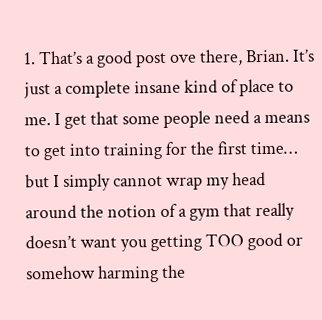1. That’s a good post ove there, Brian. It’s just a complete insane kind of place to me. I get that some people need a means to get into training for the first time… but I simply cannot wrap my head around the notion of a gym that really doesn’t want you getting TOO good or somehow harming the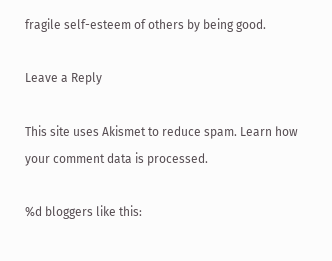fragile self-esteem of others by being good.

Leave a Reply

This site uses Akismet to reduce spam. Learn how your comment data is processed.

%d bloggers like this: